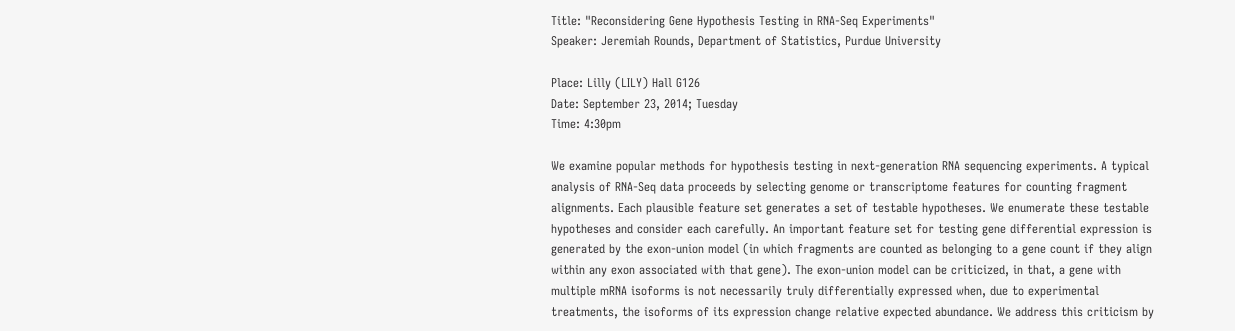Title: "Reconsidering Gene Hypothesis Testing in RNA-Seq Experiments"
Speaker: Jeremiah Rounds, Department of Statistics, Purdue University

Place: Lilly (LILY) Hall G126
Date: September 23, 2014; Tuesday
Time: 4:30pm

We examine popular methods for hypothesis testing in next-generation RNA sequencing experiments. A typical analysis of RNA-Seq data proceeds by selecting genome or transcriptome features for counting fragment alignments. Each plausible feature set generates a set of testable hypotheses. We enumerate these testable hypotheses and consider each carefully. An important feature set for testing gene differential expression is generated by the exon-union model (in which fragments are counted as belonging to a gene count if they align within any exon associated with that gene). The exon-union model can be criticized, in that, a gene with multiple mRNA isoforms is not necessarily truly differentially expressed when, due to experimental treatments, the isoforms of its expression change relative expected abundance. We address this criticism by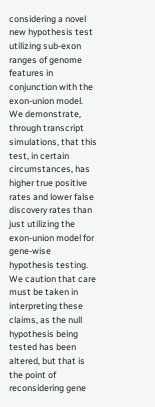considering a novel new hypothesis test utilizing sub-exon ranges of genome features in conjunction with the exon-union model. We demonstrate, through transcript simulations, that this test, in certain circumstances, has higher true positive rates and lower false discovery rates than just utilizing the exon-union model for gene-wise hypothesis testing. We caution that care must be taken in interpreting these claims, as the null hypothesis being tested has been altered, but that is the point of reconsidering gene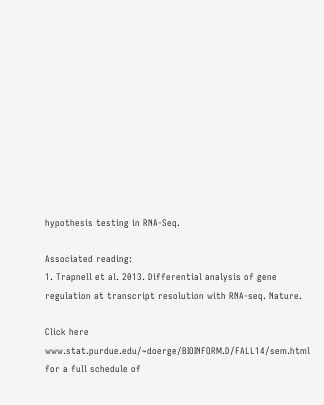hypothesis testing in RNA-Seq.

Associated reading:
1. Trapnell et al. 2013. Differential analysis of gene regulation at transcript resolution with RNA-seq. Nature.

Click here www.stat.purdue.edu/~doerge/BIOINFORM.D/FALL14/sem.html for a full schedule of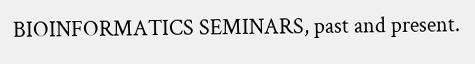BIOINFORMATICS SEMINARS, past and present.